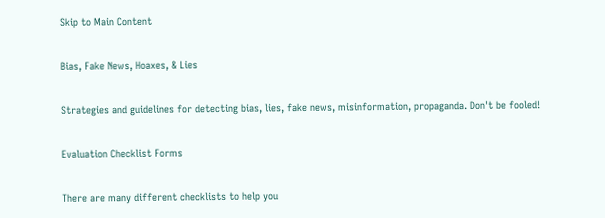Skip to Main Content

Bias, Fake News, Hoaxes, & Lies

Strategies and guidelines for detecting bias, lies, fake news, misinformation, propaganda. Don't be fooled!

Evaluation Checklist Forms

There are many different checklists to help you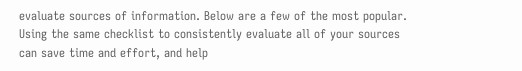evaluate sources of information. Below are a few of the most popular. Using the same checklist to consistently evaluate all of your sources can save time and effort, and help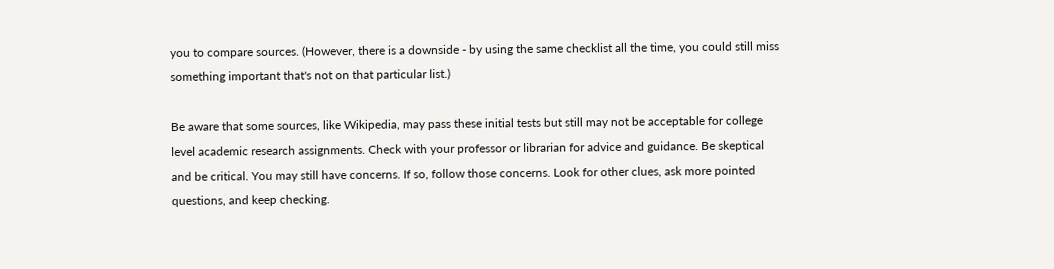you to compare sources. (However, there is a downside - by using the same checklist all the time, you could still miss something important that's not on that particular list.)

Be aware that some sources, like Wikipedia, may pass these initial tests but still may not be acceptable for college level academic research assignments. Check with your professor or librarian for advice and guidance. Be skeptical and be critical. You may still have concerns. If so, follow those concerns. Look for other clues, ask more pointed questions, and keep checking.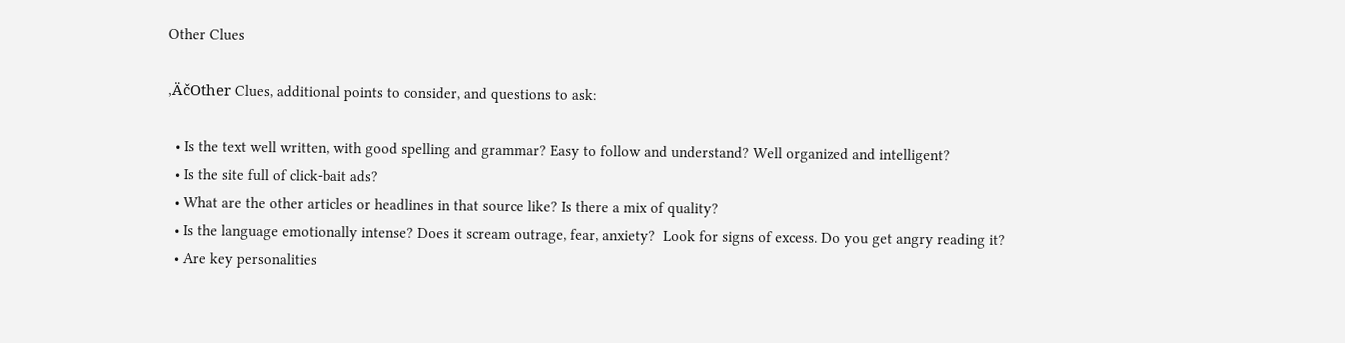Other Clues

‚ÄčOther Clues, additional points to consider, and questions to ask:

  • Is the text well written, with good spelling and grammar? Easy to follow and understand? Well organized and intelligent?
  • Is the site full of click-bait ads?
  • What are the other articles or headlines in that source like? Is there a mix of quality?
  • Is the language emotionally intense? Does it scream outrage, fear, anxiety?  Look for signs of excess. Do you get angry reading it?
  • Are key personalities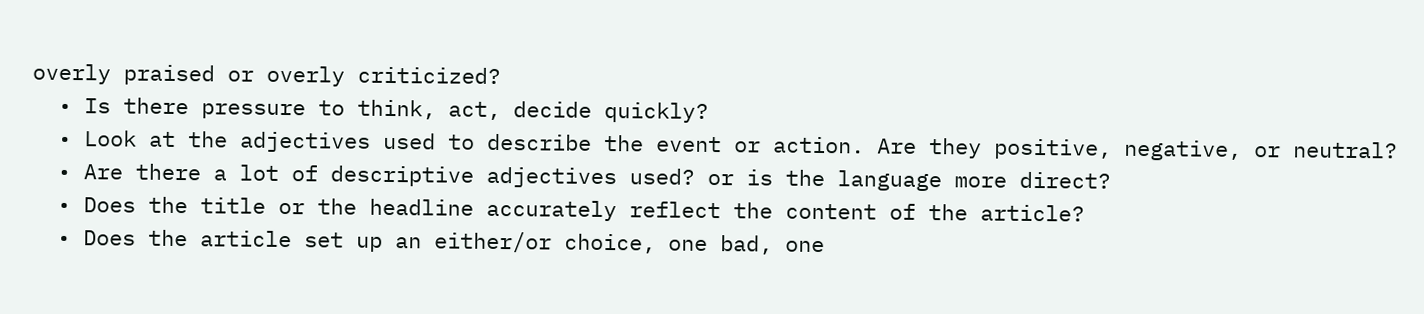overly praised or overly criticized?
  • Is there pressure to think, act, decide quickly?
  • Look at the adjectives used to describe the event or action. Are they positive, negative, or neutral?
  • Are there a lot of descriptive adjectives used? or is the language more direct?
  • Does the title or the headline accurately reflect the content of the article?
  • Does the article set up an either/or choice, one bad, one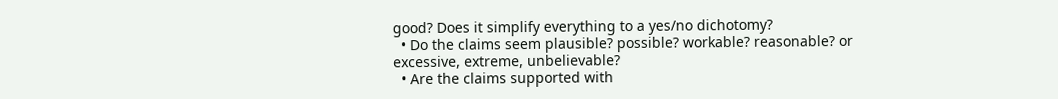good? Does it simplify everything to a yes/no dichotomy?
  • Do the claims seem plausible? possible? workable? reasonable? or excessive, extreme, unbelievable?
  • Are the claims supported with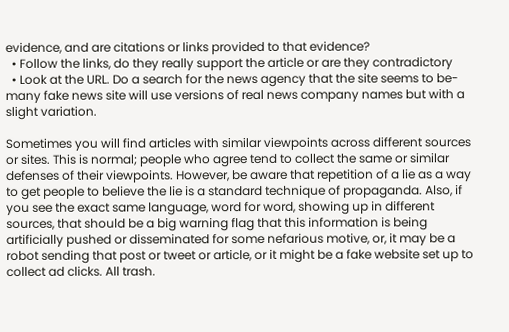evidence, and are citations or links provided to that evidence?
  • Follow the links, do they really support the article or are they contradictory
  • Look at the URL. Do a search for the news agency that the site seems to be- many fake news site will use versions of real news company names but with a slight variation.

Sometimes you will find articles with similar viewpoints across different sources or sites. This is normal; people who agree tend to collect the same or similar defenses of their viewpoints. However, be aware that repetition of a lie as a way to get people to believe the lie is a standard technique of propaganda. Also, if you see the exact same language, word for word, showing up in different sources, that should be a big warning flag that this information is being artificially pushed or disseminated for some nefarious motive, or, it may be a robot sending that post or tweet or article, or it might be a fake website set up to collect ad clicks. All trash.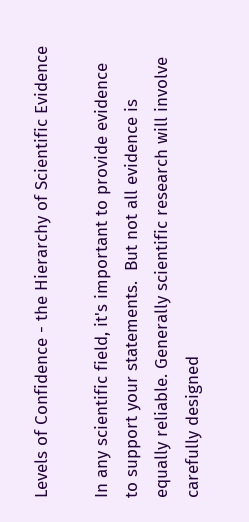Levels of Confidence - the Hierarchy of Scientific Evidence

In any scientific field, it's important to provide evidence to support your statements.  But not all evidence is equally reliable. Generally scientific research will involve carefully designed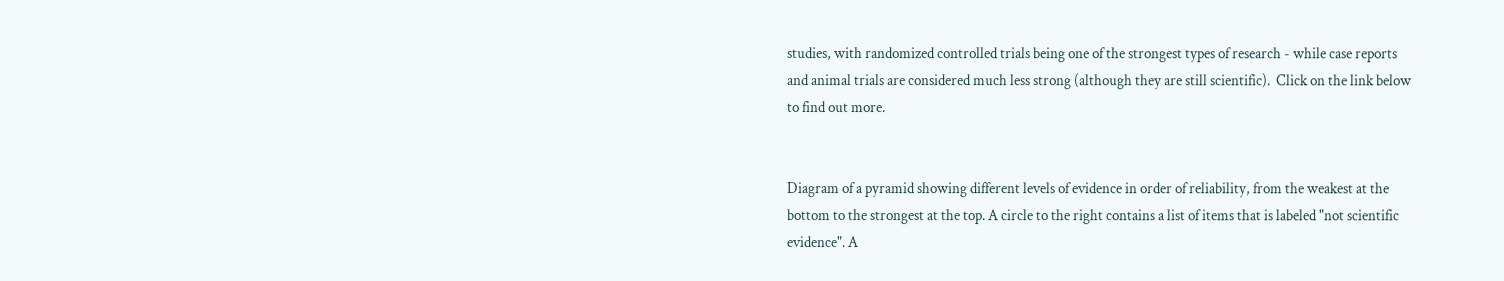studies, with randomized controlled trials being one of the strongest types of research - while case reports and animal trials are considered much less strong (although they are still scientific).  Click on the link below to find out more.


Diagram of a pyramid showing different levels of evidence in order of reliability, from the weakest at the bottom to the strongest at the top. A circle to the right contains a list of items that is labeled "not scientific evidence". A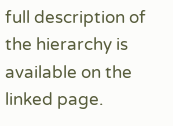full description of the hierarchy is available on the linked page.